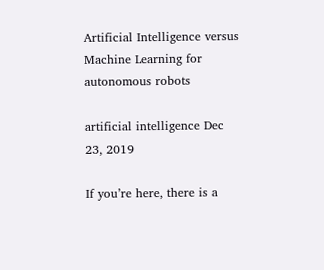Artificial Intelligence versus Machine Learning for autonomous robots

artificial intelligence Dec 23, 2019

If you’re here, there is a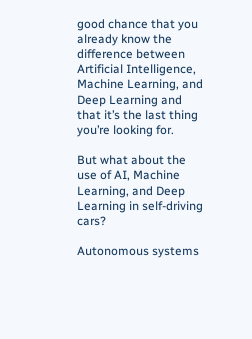good chance that you already know the difference between Artificial Intelligence, Machine Learning, and Deep Learning and that it’s the last thing you’re looking for.

But what about the use of AI, Machine Learning, and Deep Learning in self-driving cars?

Autonomous systems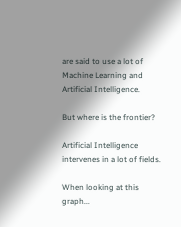are said to use a lot of Machine Learning and Artificial Intelligence.

But where is the frontier?

Artificial Intelligence intervenes in a lot of fields.

When looking at this graph...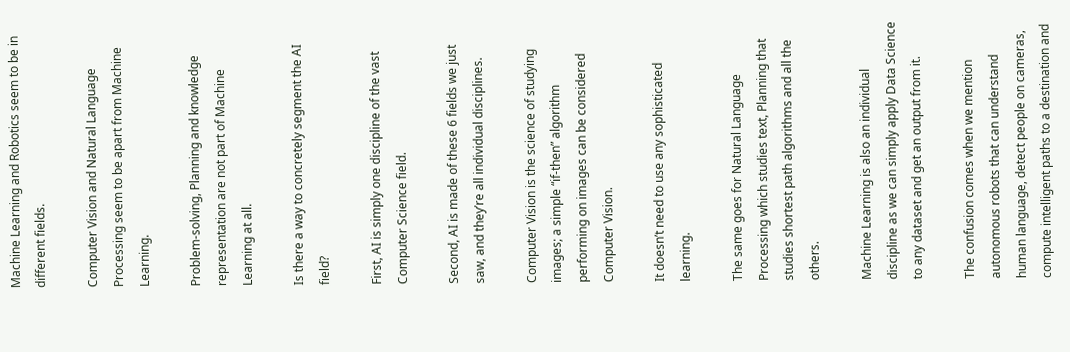Machine Learning and Robotics seem to be in different fields.

Computer Vision and Natural Language Processing seem to be apart from Machine Learning.

Problem-solving, Planning and knowledge representation are not part of Machine Learning at all.

Is there a way to concretely segment the AI field?

First, AI is simply one discipline of the vast Computer Science field.

Second, AI is made of these 6 fields we just saw, and they’re all individual disciplines.

Computer Vision is the science of studying images; a simple “if-then” algorithm performing on images can be considered Computer Vision.

It doesn’t need to use any sophisticated learning.

The same goes for Natural Language Processing which studies text, Planning that studies shortest path algorithms and all the others.

Machine Learning is also an individual discipline as we can simply apply Data Science to any dataset and get an output from it.

The confusion comes when we mention autonomous robots that can understand human language, detect people on cameras, compute intelligent paths to a destination and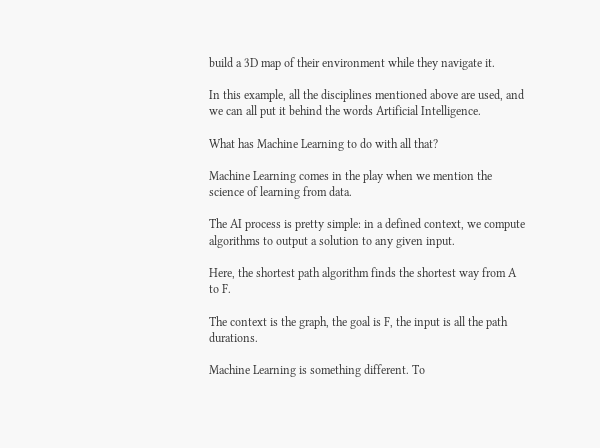build a 3D map of their environment while they navigate it.

In this example, all the disciplines mentioned above are used, and we can all put it behind the words Artificial Intelligence.

What has Machine Learning to do with all that?

Machine Learning comes in the play when we mention the science of learning from data.

The AI process is pretty simple: in a defined context, we compute algorithms to output a solution to any given input.

Here, the shortest path algorithm finds the shortest way from A to F.

The context is the graph, the goal is F, the input is all the path durations.

Machine Learning is something different. To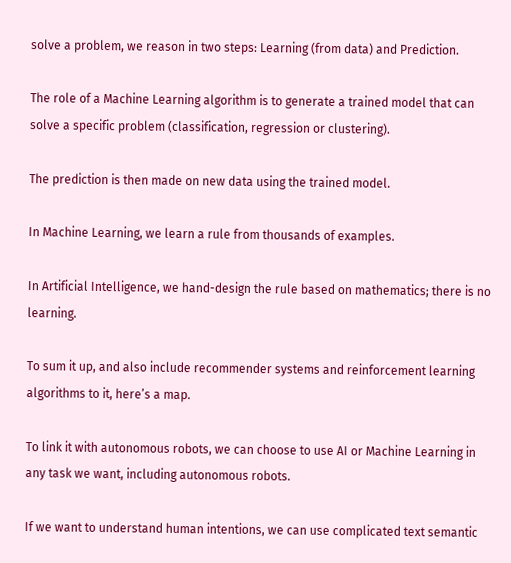solve a problem, we reason in two steps: Learning (from data) and Prediction.

The role of a Machine Learning algorithm is to generate a trained model that can solve a specific problem (classification, regression or clustering).

The prediction is then made on new data using the trained model.

In Machine Learning, we learn a rule from thousands of examples.

In Artificial Intelligence, we hand-design the rule based on mathematics; there is no learning.

To sum it up, and also include recommender systems and reinforcement learning algorithms to it, here’s a map.

To link it with autonomous robots, we can choose to use AI or Machine Learning in any task we want, including autonomous robots.

If we want to understand human intentions, we can use complicated text semantic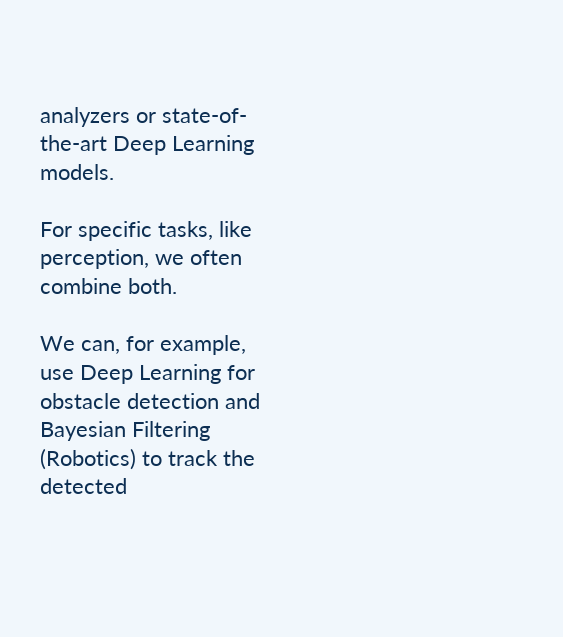analyzers or state-of-the-art Deep Learning models.

For specific tasks, like perception, we often combine both.

We can, for example, use Deep Learning for obstacle detection and Bayesian Filtering (Robotics) to track the detected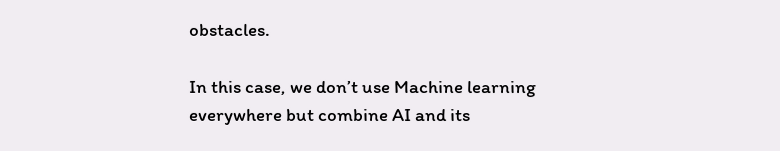obstacles.

In this case, we don’t use Machine learning everywhere but combine AI and its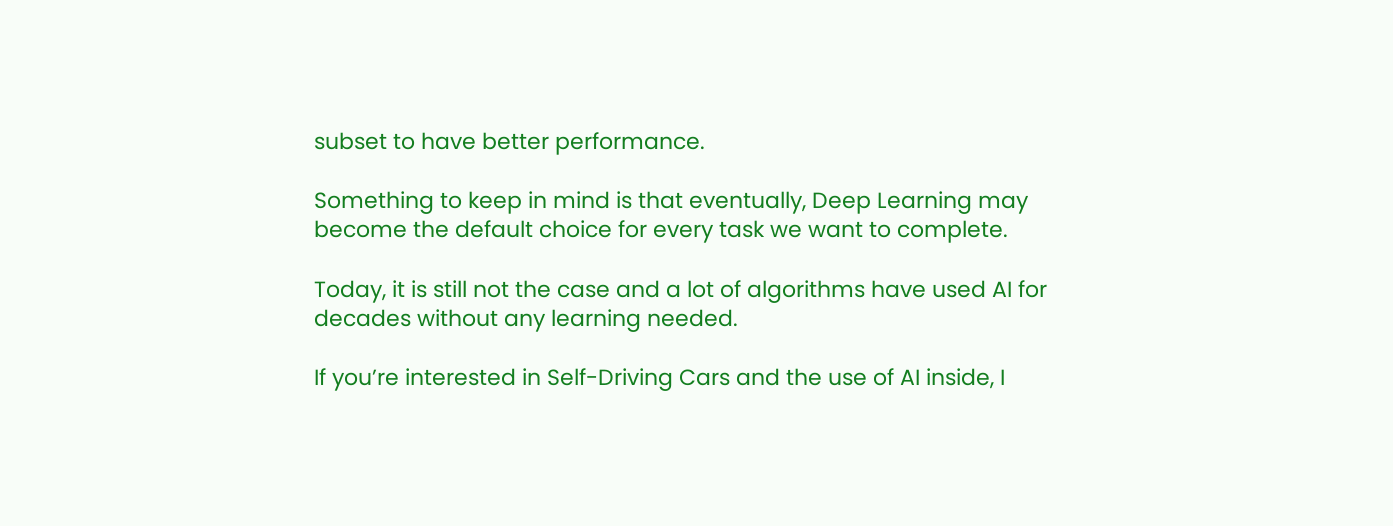subset to have better performance.

Something to keep in mind is that eventually, Deep Learning may become the default choice for every task we want to complete.

Today, it is still not the case and a lot of algorithms have used AI for decades without any learning needed.

If you’re interested in Self-Driving Cars and the use of AI inside, I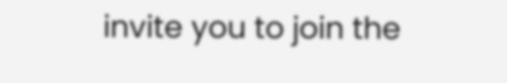invite you to join the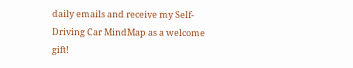daily emails and receive my Self-Driving Car MindMap as a welcome gift!